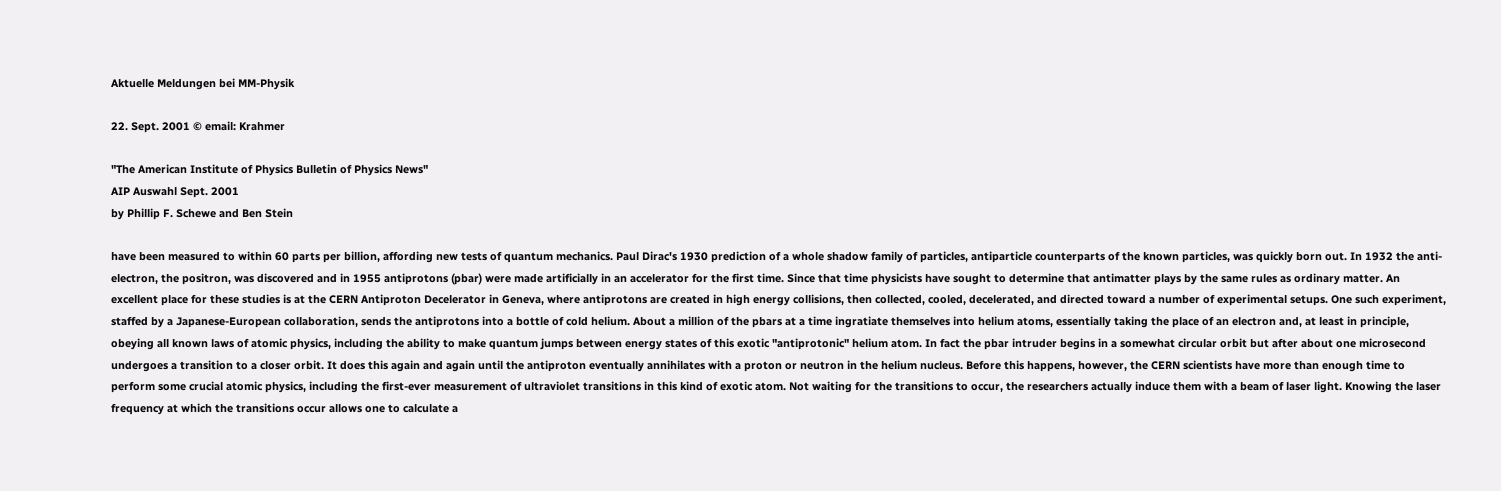Aktuelle Meldungen bei MM-Physik

22. Sept. 2001 © email: Krahmer

"The American Institute of Physics Bulletin of Physics News"
AIP Auswahl Sept. 2001
by Phillip F. Schewe and Ben Stein

have been measured to within 60 parts per billion, affording new tests of quantum mechanics. Paul Dirac's 1930 prediction of a whole shadow family of particles, antiparticle counterparts of the known particles, was quickly born out. In 1932 the anti-electron, the positron, was discovered and in 1955 antiprotons (pbar) were made artificially in an accelerator for the first time. Since that time physicists have sought to determine that antimatter plays by the same rules as ordinary matter. An excellent place for these studies is at the CERN Antiproton Decelerator in Geneva, where antiprotons are created in high energy collisions, then collected, cooled, decelerated, and directed toward a number of experimental setups. One such experiment, staffed by a Japanese-European collaboration, sends the antiprotons into a bottle of cold helium. About a million of the pbars at a time ingratiate themselves into helium atoms, essentially taking the place of an electron and, at least in principle, obeying all known laws of atomic physics, including the ability to make quantum jumps between energy states of this exotic "antiprotonic" helium atom. In fact the pbar intruder begins in a somewhat circular orbit but after about one microsecond undergoes a transition to a closer orbit. It does this again and again until the antiproton eventually annihilates with a proton or neutron in the helium nucleus. Before this happens, however, the CERN scientists have more than enough time to perform some crucial atomic physics, including the first-ever measurement of ultraviolet transitions in this kind of exotic atom. Not waiting for the transitions to occur, the researchers actually induce them with a beam of laser light. Knowing the laser frequency at which the transitions occur allows one to calculate a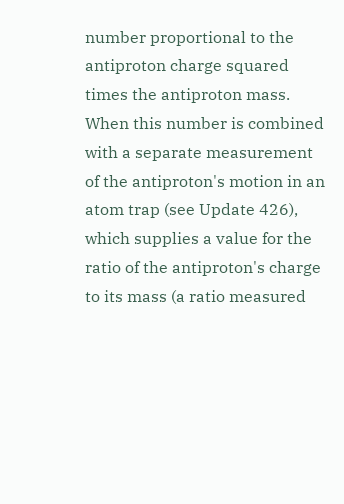number proportional to the antiproton charge squared times the antiproton mass. When this number is combined with a separate measurement of the antiproton's motion in an atom trap (see Update 426), which supplies a value for the ratio of the antiproton's charge to its mass (a ratio measured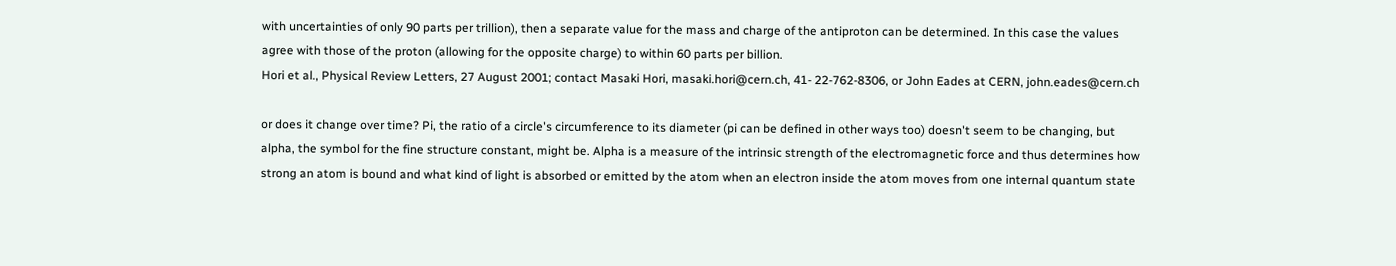with uncertainties of only 90 parts per trillion), then a separate value for the mass and charge of the antiproton can be determined. In this case the values agree with those of the proton (allowing for the opposite charge) to within 60 parts per billion.
Hori et al., Physical Review Letters, 27 August 2001; contact Masaki Hori, masaki.hori@cern.ch, 41- 22-762-8306, or John Eades at CERN, john.eades@cern.ch

or does it change over time? Pi, the ratio of a circle's circumference to its diameter (pi can be defined in other ways too) doesn't seem to be changing, but alpha, the symbol for the fine structure constant, might be. Alpha is a measure of the intrinsic strength of the electromagnetic force and thus determines how strong an atom is bound and what kind of light is absorbed or emitted by the atom when an electron inside the atom moves from one internal quantum state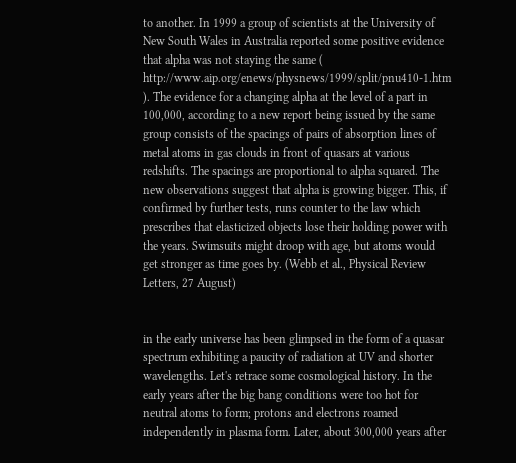to another. In 1999 a group of scientists at the University of New South Wales in Australia reported some positive evidence that alpha was not staying the same ( http://www.aip.org/enews/physnews/1999/split/pnu410-1.htm ). The evidence for a changing alpha at the level of a part in 100,000, according to a new report being issued by the same group consists of the spacings of pairs of absorption lines of metal atoms in gas clouds in front of quasars at various redshifts. The spacings are proportional to alpha squared. The new observations suggest that alpha is growing bigger. This, if confirmed by further tests, runs counter to the law which prescribes that elasticized objects lose their holding power with the years. Swimsuits might droop with age, but atoms would get stronger as time goes by. (Webb et al., Physical Review Letters, 27 August)


in the early universe has been glimpsed in the form of a quasar spectrum exhibiting a paucity of radiation at UV and shorter wavelengths. Let's retrace some cosmological history. In the early years after the big bang conditions were too hot for neutral atoms to form; protons and electrons roamed independently in plasma form. Later, about 300,000 years after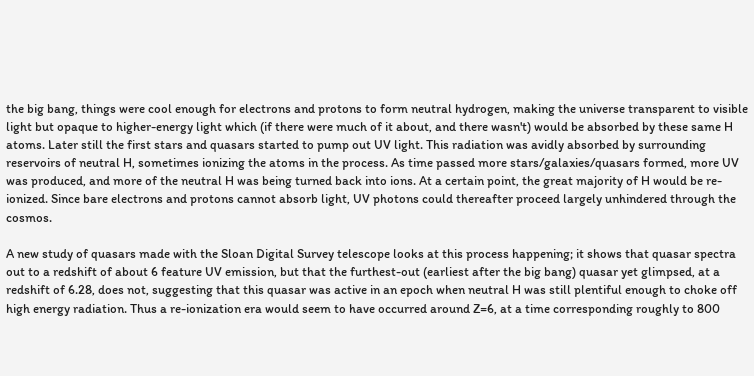the big bang, things were cool enough for electrons and protons to form neutral hydrogen, making the universe transparent to visible light but opaque to higher-energy light which (if there were much of it about, and there wasn't) would be absorbed by these same H atoms. Later still the first stars and quasars started to pump out UV light. This radiation was avidly absorbed by surrounding reservoirs of neutral H, sometimes ionizing the atoms in the process. As time passed more stars/galaxies/quasars formed, more UV was produced, and more of the neutral H was being turned back into ions. At a certain point, the great majority of H would be re-ionized. Since bare electrons and protons cannot absorb light, UV photons could thereafter proceed largely unhindered through the cosmos.

A new study of quasars made with the Sloan Digital Survey telescope looks at this process happening; it shows that quasar spectra out to a redshift of about 6 feature UV emission, but that the furthest-out (earliest after the big bang) quasar yet glimpsed, at a redshift of 6.28, does not, suggesting that this quasar was active in an epoch when neutral H was still plentiful enough to choke off high energy radiation. Thus a re-ionization era would seem to have occurred around Z=6, at a time corresponding roughly to 800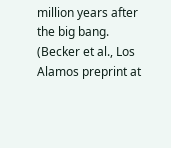million years after the big bang.
(Becker et al., Los Alamos preprint at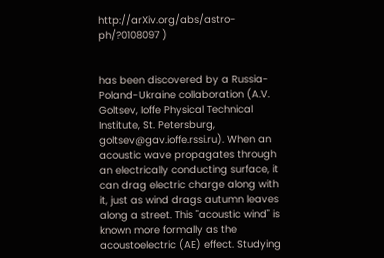http://arXiv.org/abs/astro-ph/?0108097 )


has been discovered by a Russia-Poland-Ukraine collaboration (A.V. Goltsev, Ioffe Physical Technical Institute, St. Petersburg, goltsev@gav.ioffe.rssi.ru). When an acoustic wave propagates through an electrically conducting surface, it can drag electric charge along with it, just as wind drags autumn leaves along a street. This "acoustic wind" is known more formally as the acoustoelectric (AE) effect. Studying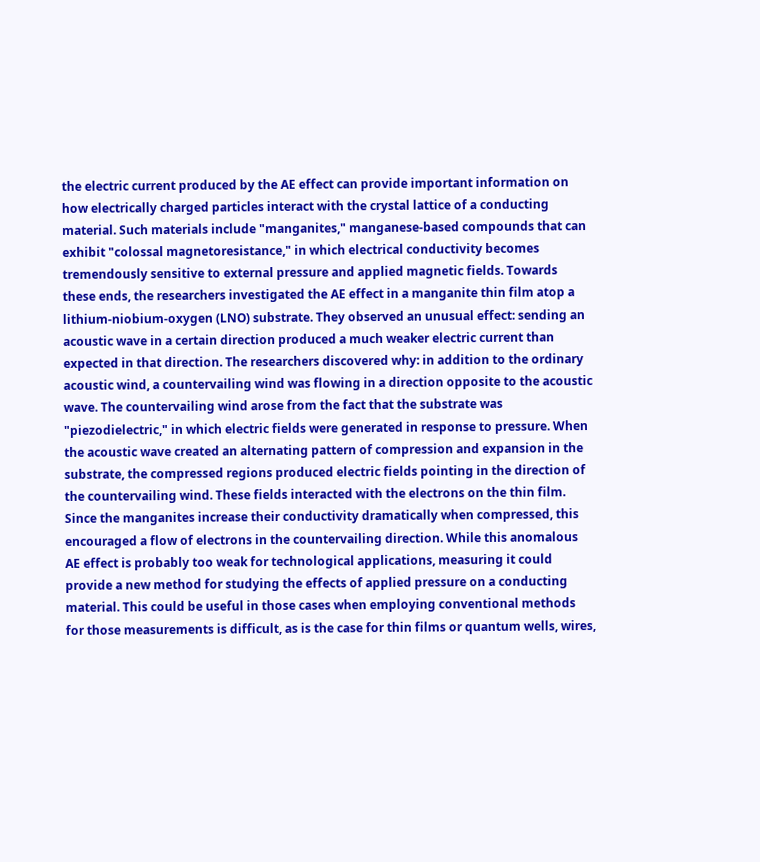the electric current produced by the AE effect can provide important information on how electrically charged particles interact with the crystal lattice of a conducting material. Such materials include "manganites," manganese-based compounds that can exhibit "colossal magnetoresistance," in which electrical conductivity becomes tremendously sensitive to external pressure and applied magnetic fields. Towards these ends, the researchers investigated the AE effect in a manganite thin film atop a lithium-niobium-oxygen (LNO) substrate. They observed an unusual effect: sending an acoustic wave in a certain direction produced a much weaker electric current than expected in that direction. The researchers discovered why: in addition to the ordinary acoustic wind, a countervailing wind was flowing in a direction opposite to the acoustic wave. The countervailing wind arose from the fact that the substrate was "piezodielectric," in which electric fields were generated in response to pressure. When the acoustic wave created an alternating pattern of compression and expansion in the substrate, the compressed regions produced electric fields pointing in the direction of the countervailing wind. These fields interacted with the electrons on the thin film. Since the manganites increase their conductivity dramatically when compressed, this encouraged a flow of electrons in the countervailing direction. While this anomalous AE effect is probably too weak for technological applications, measuring it could provide a new method for studying the effects of applied pressure on a conducting material. This could be useful in those cases when employing conventional methods for those measurements is difficult, as is the case for thin films or quantum wells, wires,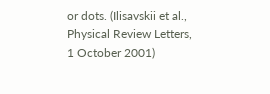or dots. (Ilisavskii et al., Physical Review Letters, 1 October 2001)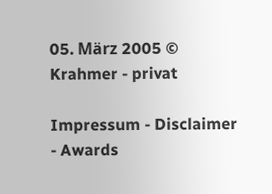05. März 2005 © Krahmer - privat

Impressum - Disclaimer - Awards